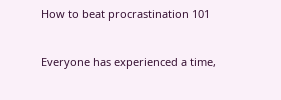How to beat procrastination 101


Everyone has experienced a time,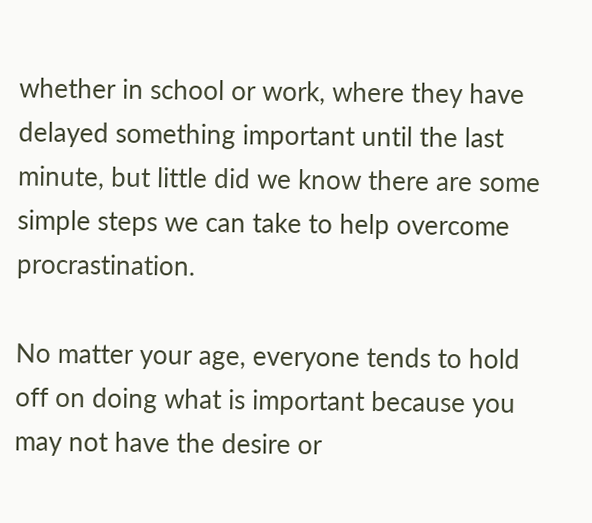whether in school or work, where they have delayed something important until the last minute, but little did we know there are some simple steps we can take to help overcome procrastination.

No matter your age, everyone tends to hold off on doing what is important because you may not have the desire or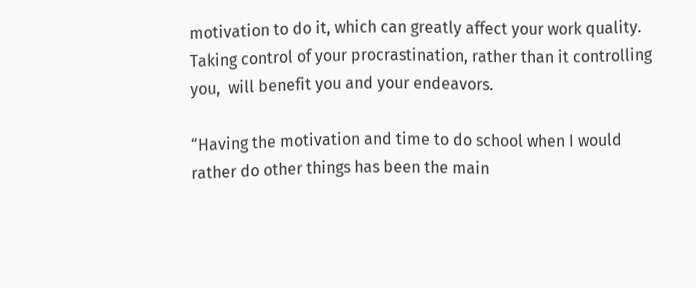motivation to do it, which can greatly affect your work quality. Taking control of your procrastination, rather than it controlling you,  will benefit you and your endeavors.

“Having the motivation and time to do school when I would rather do other things has been the main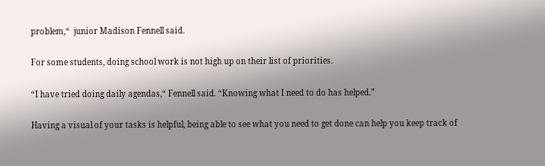problem,“  junior Madison Fennell said.

For some students, doing school work is not high up on their list of priorities.

“I have tried doing daily agendas,“ Fennell said. “Knowing what I need to do has helped.”

Having a visual of your tasks is helpful, being able to see what you need to get done can help you keep track of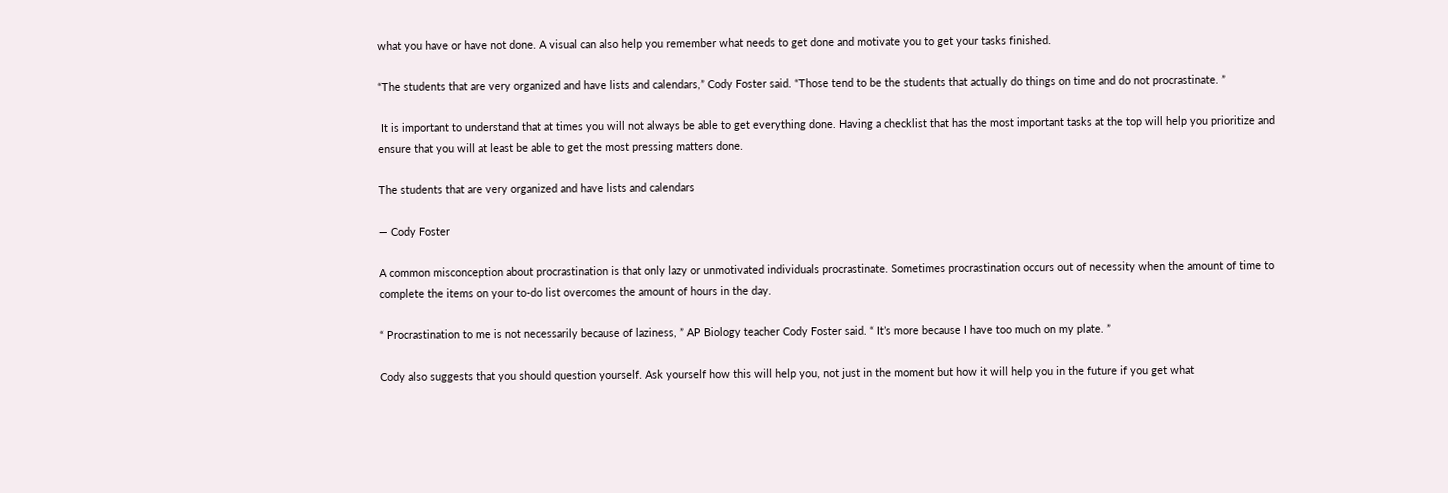what you have or have not done. A visual can also help you remember what needs to get done and motivate you to get your tasks finished.

“The students that are very organized and have lists and calendars,” Cody Foster said. “Those tend to be the students that actually do things on time and do not procrastinate. ”

 It is important to understand that at times you will not always be able to get everything done. Having a checklist that has the most important tasks at the top will help you prioritize and ensure that you will at least be able to get the most pressing matters done.

The students that are very organized and have lists and calendars

— Cody Foster

A common misconception about procrastination is that only lazy or unmotivated individuals procrastinate. Sometimes procrastination occurs out of necessity when the amount of time to complete the items on your to-do list overcomes the amount of hours in the day.

“ Procrastination to me is not necessarily because of laziness, ” AP Biology teacher Cody Foster said. “ It’s more because I have too much on my plate. ”

Cody also suggests that you should question yourself. Ask yourself how this will help you, not just in the moment but how it will help you in the future if you get what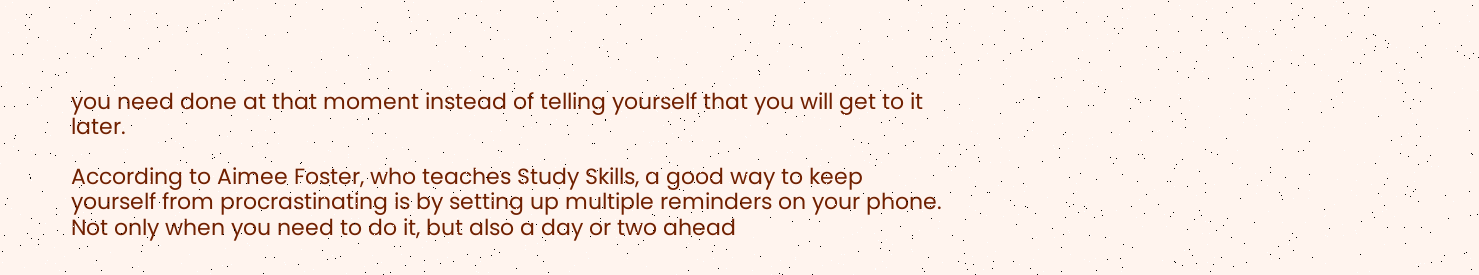you need done at that moment instead of telling yourself that you will get to it later.

According to Aimee Foster, who teaches Study Skills, a good way to keep yourself from procrastinating is by setting up multiple reminders on your phone. Not only when you need to do it, but also a day or two ahead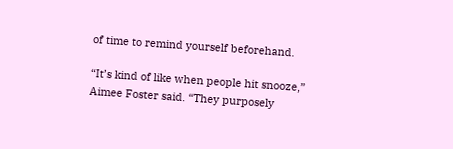of time to remind yourself beforehand.

“It’s kind of like when people hit snooze,” Aimee Foster said. “They purposely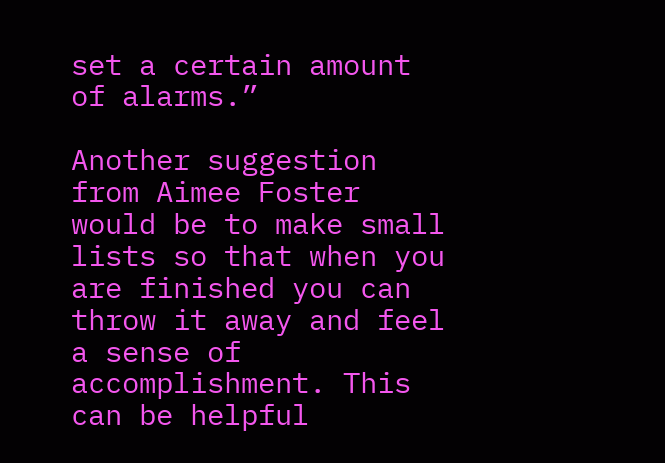set a certain amount of alarms.”

Another suggestion from Aimee Foster would be to make small lists so that when you are finished you can throw it away and feel a sense of accomplishment. This can be helpful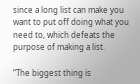since a long list can make you want to put off doing what you need to, which defeats the purpose of making a list.

“The biggest thing is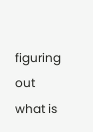figuring out what is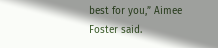best for you,” Aimee Foster said.